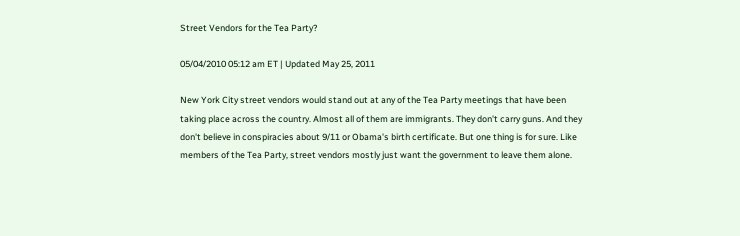Street Vendors for the Tea Party?

05/04/2010 05:12 am ET | Updated May 25, 2011

New York City street vendors would stand out at any of the Tea Party meetings that have been taking place across the country. Almost all of them are immigrants. They don't carry guns. And they don't believe in conspiracies about 9/11 or Obama's birth certificate. But one thing is for sure. Like members of the Tea Party, street vendors mostly just want the government to leave them alone.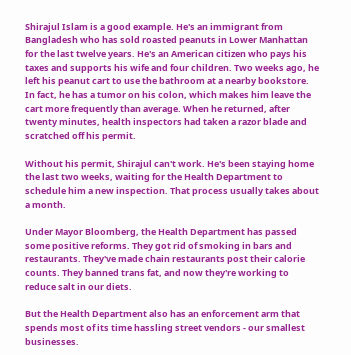Shirajul Islam is a good example. He's an immigrant from Bangladesh who has sold roasted peanuts in Lower Manhattan for the last twelve years. He's an American citizen who pays his taxes and supports his wife and four children. Two weeks ago, he left his peanut cart to use the bathroom at a nearby bookstore. In fact, he has a tumor on his colon, which makes him leave the cart more frequently than average. When he returned, after twenty minutes, health inspectors had taken a razor blade and scratched off his permit.

Without his permit, Shirajul can't work. He's been staying home the last two weeks, waiting for the Health Department to schedule him a new inspection. That process usually takes about a month.

Under Mayor Bloomberg, the Health Department has passed some positive reforms. They got rid of smoking in bars and restaurants. They've made chain restaurants post their calorie counts. They banned trans fat, and now they're working to reduce salt in our diets.

But the Health Department also has an enforcement arm that spends most of its time hassling street vendors - our smallest businesses.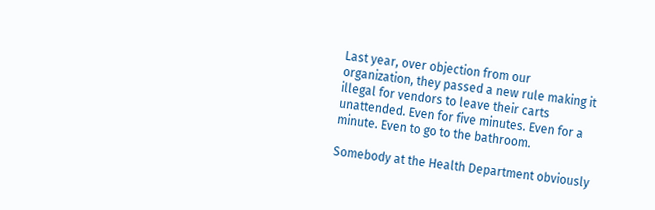Last year, over objection from our organization, they passed a new rule making it illegal for vendors to leave their carts unattended. Even for five minutes. Even for a minute. Even to go to the bathroom.

Somebody at the Health Department obviously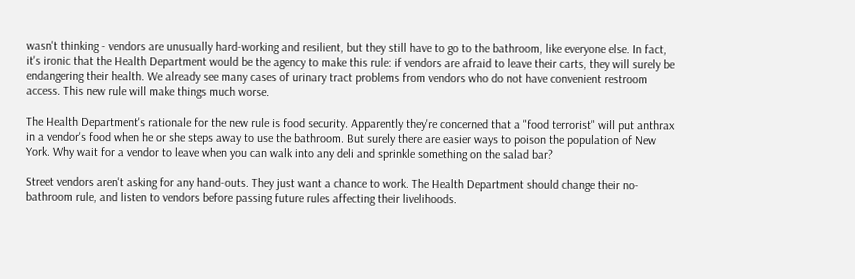wasn't thinking - vendors are unusually hard-working and resilient, but they still have to go to the bathroom, like everyone else. In fact, it's ironic that the Health Department would be the agency to make this rule: if vendors are afraid to leave their carts, they will surely be endangering their health. We already see many cases of urinary tract problems from vendors who do not have convenient restroom access. This new rule will make things much worse.

The Health Department's rationale for the new rule is food security. Apparently they're concerned that a "food terrorist" will put anthrax in a vendor's food when he or she steps away to use the bathroom. But surely there are easier ways to poison the population of New York. Why wait for a vendor to leave when you can walk into any deli and sprinkle something on the salad bar?

Street vendors aren't asking for any hand-outs. They just want a chance to work. The Health Department should change their no-bathroom rule, and listen to vendors before passing future rules affecting their livelihoods.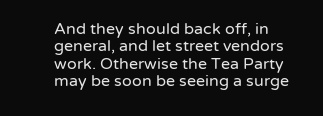And they should back off, in general, and let street vendors work. Otherwise the Tea Party may be soon be seeing a surge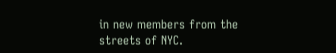in new members from the streets of NYC.